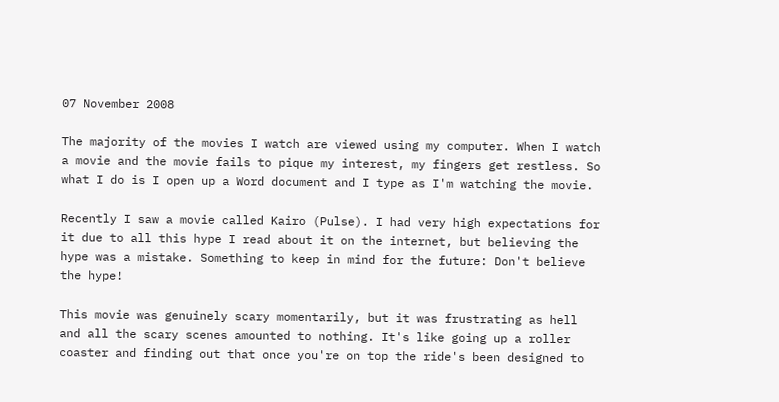07 November 2008

The majority of the movies I watch are viewed using my computer. When I watch a movie and the movie fails to pique my interest, my fingers get restless. So what I do is I open up a Word document and I type as I'm watching the movie.

Recently I saw a movie called Kairo (Pulse). I had very high expectations for it due to all this hype I read about it on the internet, but believing the hype was a mistake. Something to keep in mind for the future: Don't believe the hype!

This movie was genuinely scary momentarily, but it was frustrating as hell and all the scary scenes amounted to nothing. It's like going up a roller coaster and finding out that once you're on top the ride's been designed to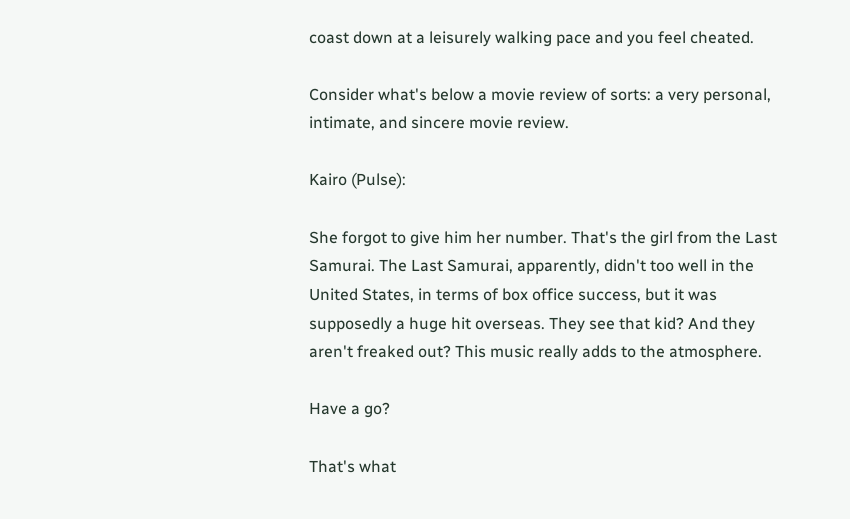coast down at a leisurely walking pace and you feel cheated.

Consider what's below a movie review of sorts: a very personal, intimate, and sincere movie review.

Kairo (Pulse):

She forgot to give him her number. That's the girl from the Last Samurai. The Last Samurai, apparently, didn't too well in the United States, in terms of box office success, but it was supposedly a huge hit overseas. They see that kid? And they aren't freaked out? This music really adds to the atmosphere.

Have a go?

That's what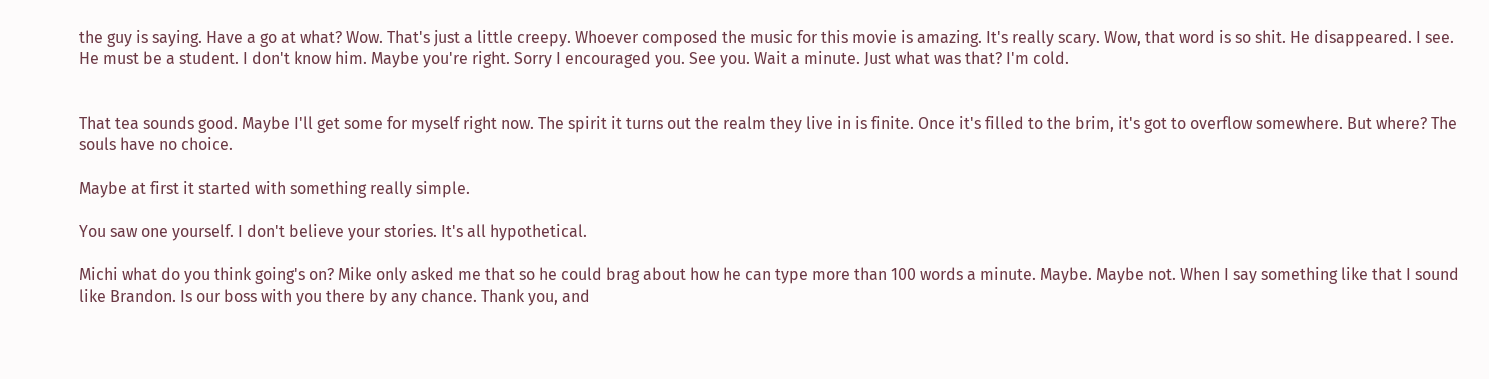the guy is saying. Have a go at what? Wow. That's just a little creepy. Whoever composed the music for this movie is amazing. It's really scary. Wow, that word is so shit. He disappeared. I see. He must be a student. I don't know him. Maybe you're right. Sorry I encouraged you. See you. Wait a minute. Just what was that? I'm cold.


That tea sounds good. Maybe I'll get some for myself right now. The spirit it turns out the realm they live in is finite. Once it's filled to the brim, it's got to overflow somewhere. But where? The souls have no choice.

Maybe at first it started with something really simple.

You saw one yourself. I don't believe your stories. It's all hypothetical.

Michi what do you think going's on? Mike only asked me that so he could brag about how he can type more than 100 words a minute. Maybe. Maybe not. When I say something like that I sound like Brandon. Is our boss with you there by any chance. Thank you, and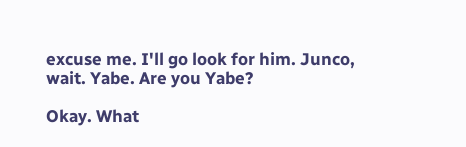excuse me. I'll go look for him. Junco, wait. Yabe. Are you Yabe?

Okay. What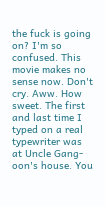the fuck is going on? I'm so confused. This movie makes no sense now. Don't cry. Aww. How sweet. The first and last time I typed on a real typewriter was at Uncle Gang-oon's house. You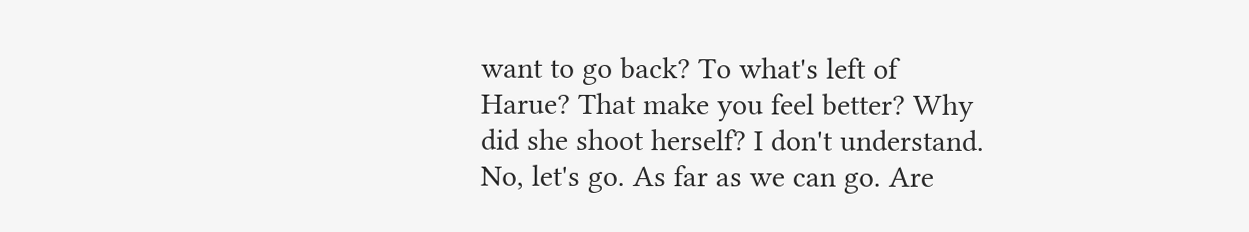want to go back? To what's left of Harue? That make you feel better? Why did she shoot herself? I don't understand. No, let's go. As far as we can go. Are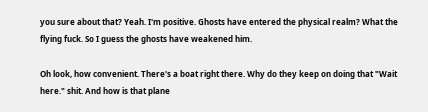you sure about that? Yeah. I'm positive. Ghosts have entered the physical realm? What the flying fuck. So I guess the ghosts have weakened him.

Oh look, how convenient. There's a boat right there. Why do they keep on doing that "Wait here." shit. And how is that plane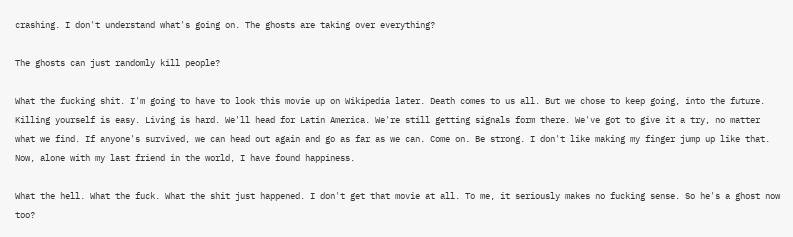crashing. I don't understand what's going on. The ghosts are taking over everything?

The ghosts can just randomly kill people?

What the fucking shit. I'm going to have to look this movie up on Wikipedia later. Death comes to us all. But we chose to keep going, into the future. Killing yourself is easy. Living is hard. We'll head for Latin America. We're still getting signals form there. We've got to give it a try, no matter what we find. If anyone's survived, we can head out again and go as far as we can. Come on. Be strong. I don't like making my finger jump up like that. Now, alone with my last friend in the world, I have found happiness.

What the hell. What the fuck. What the shit just happened. I don't get that movie at all. To me, it seriously makes no fucking sense. So he's a ghost now too?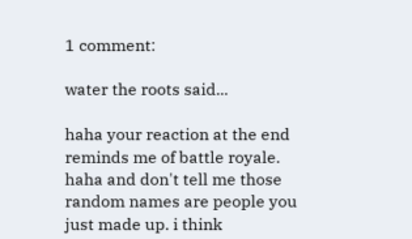1 comment:

water the roots said...

haha your reaction at the end reminds me of battle royale. haha and don't tell me those random names are people you just made up. i think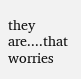they are....that worries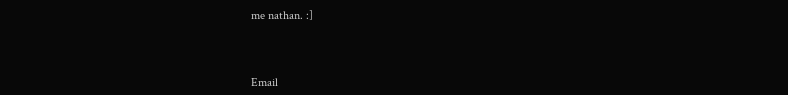me nathan. :]



Email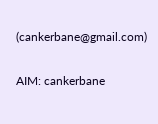(cankerbane@gmail.com)

AIM: cankerbane